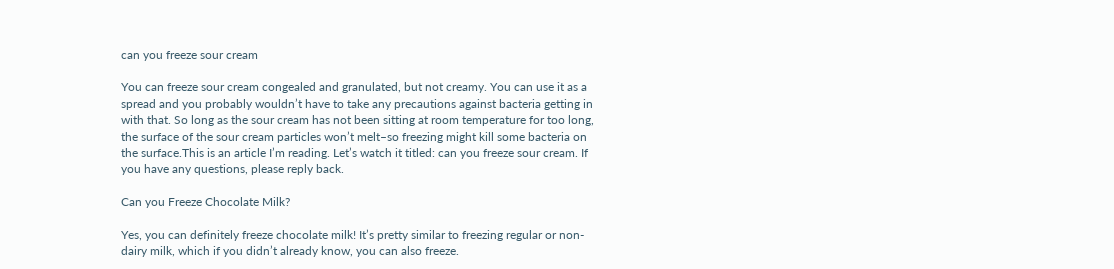can you freeze sour cream

You can freeze sour cream congealed and granulated, but not creamy. You can use it as a spread and you probably wouldn’t have to take any precautions against bacteria getting in with that. So long as the sour cream has not been sitting at room temperature for too long, the surface of the sour cream particles won’t melt–so freezing might kill some bacteria on the surface.This is an article I’m reading. Let’s watch it titled: can you freeze sour cream. If you have any questions, please reply back.

Can you Freeze Chocolate Milk?

Yes, you can definitely freeze chocolate milk! It’s pretty similar to freezing regular or non-dairy milk, which if you didn’t already know, you can also freeze.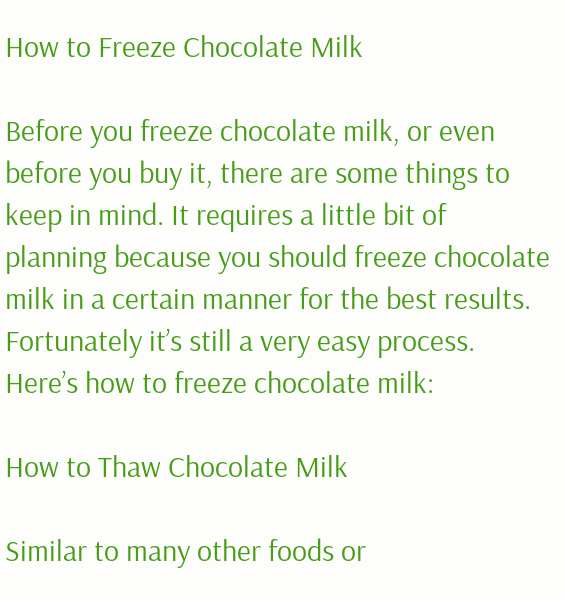How to Freeze Chocolate Milk

Before you freeze chocolate milk, or even before you buy it, there are some things to keep in mind. It requires a little bit of planning because you should freeze chocolate milk in a certain manner for the best results. Fortunately it’s still a very easy process. Here’s how to freeze chocolate milk:

How to Thaw Chocolate Milk

Similar to many other foods or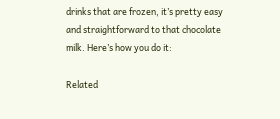drinks that are frozen, it’s pretty easy and straightforward to that chocolate milk. Here’s how you do it:

Related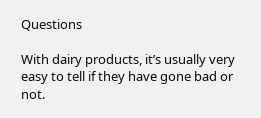Questions

With dairy products, it’s usually very easy to tell if they have gone bad or not.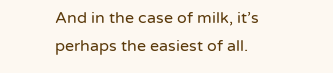And in the case of milk, it’s perhaps the easiest of all.